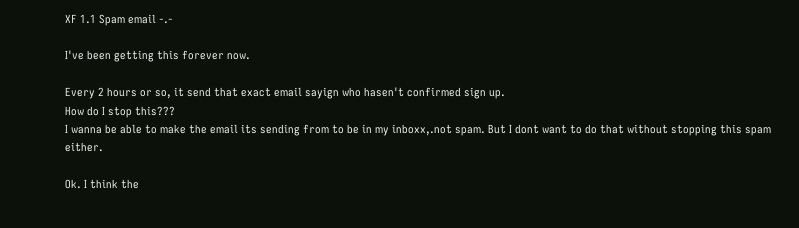XF 1.1 Spam email -.-

I've been getting this forever now.

Every 2 hours or so, it send that exact email sayign who hasen't confirmed sign up.
How do I stop this???
I wanna be able to make the email its sending from to be in my inboxx,.not spam. But I dont want to do that without stopping this spam either.

Ok. I think the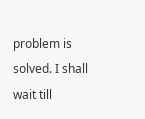problem is solved. I shall wait till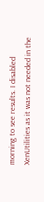morning to see results. I disabled XenUtilities as it was not needed in the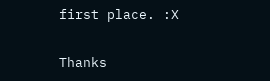first place. :X

Thanks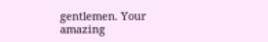gentlemen. Your amazing